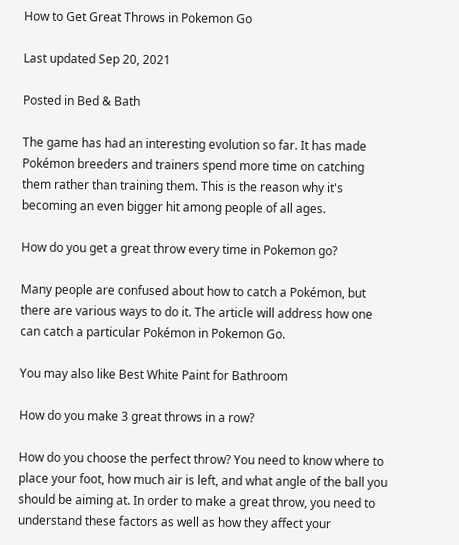How to Get Great Throws in Pokemon Go

Last updated Sep 20, 2021

Posted in Bed & Bath

The game has had an interesting evolution so far. It has made Pokémon breeders and trainers spend more time on catching them rather than training them. This is the reason why it's becoming an even bigger hit among people of all ages.

How do you get a great throw every time in Pokemon go?

Many people are confused about how to catch a Pokémon, but there are various ways to do it. The article will address how one can catch a particular Pokémon in Pokemon Go.

You may also like Best White Paint for Bathroom

How do you make 3 great throws in a row?

How do you choose the perfect throw? You need to know where to place your foot, how much air is left, and what angle of the ball you should be aiming at. In order to make a great throw, you need to understand these factors as well as how they affect your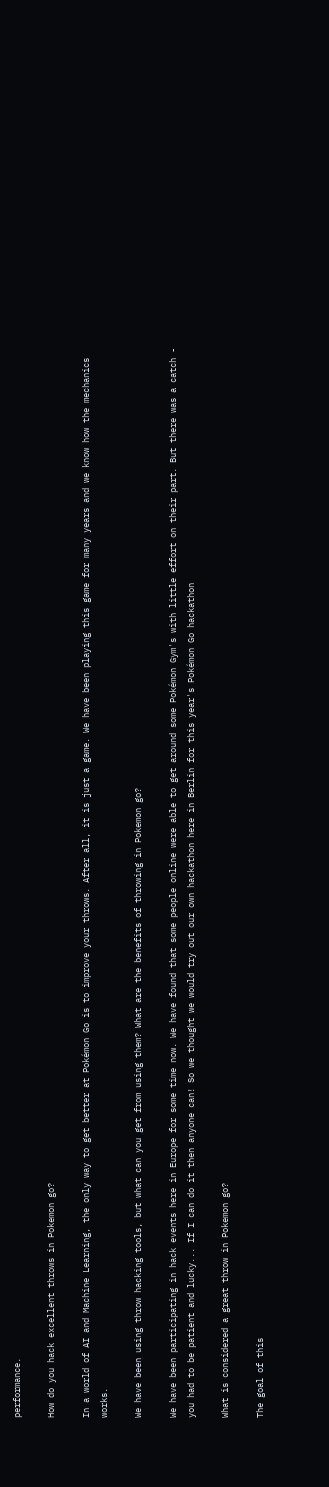performance.

How do you hack excellent throws in Pokemon go?

In a world of AI and Machine Learning, the only way to get better at Pokémon Go is to improve your throws. After all, it is just a game. We have been playing this game for many years and we know how the mechanics works.

We have been using throw hacking tools, but what can you get from using them? What are the benefits of throwing in Pokemon go?

We have been participating in hack events here in Europe for some time now. We have found that some people online were able to get around some Pokémon Gym's with little effort on their part. But there was a catch - you had to be patient and lucky... If I can do it then anyone can! So we thought we would try out our own hackathon here in Berlin for this year's Pokémon Go hackathon

What is considered a great throw in Pokemon go?

The goal of this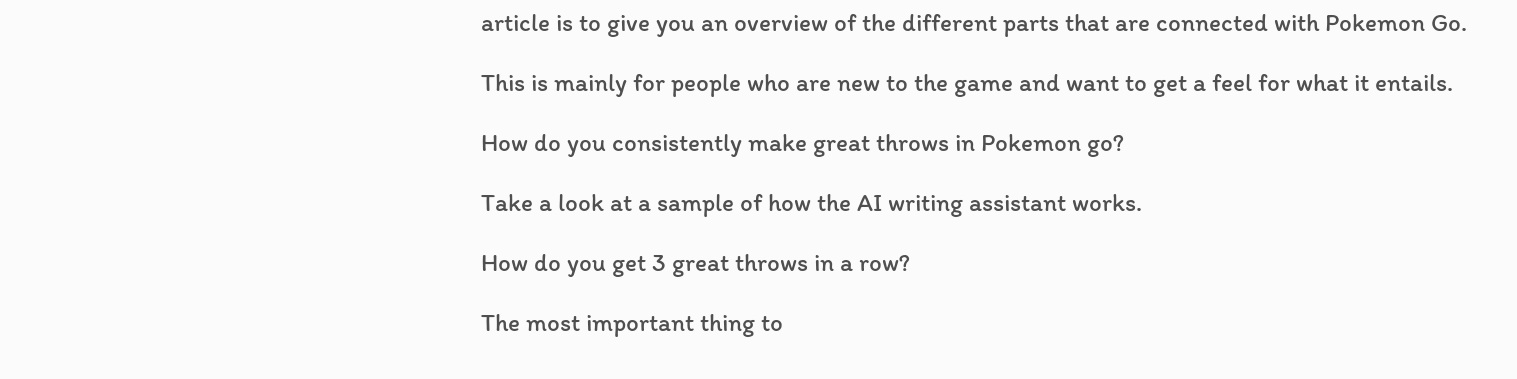article is to give you an overview of the different parts that are connected with Pokemon Go.

This is mainly for people who are new to the game and want to get a feel for what it entails.

How do you consistently make great throws in Pokemon go?

Take a look at a sample of how the AI writing assistant works.

How do you get 3 great throws in a row?

The most important thing to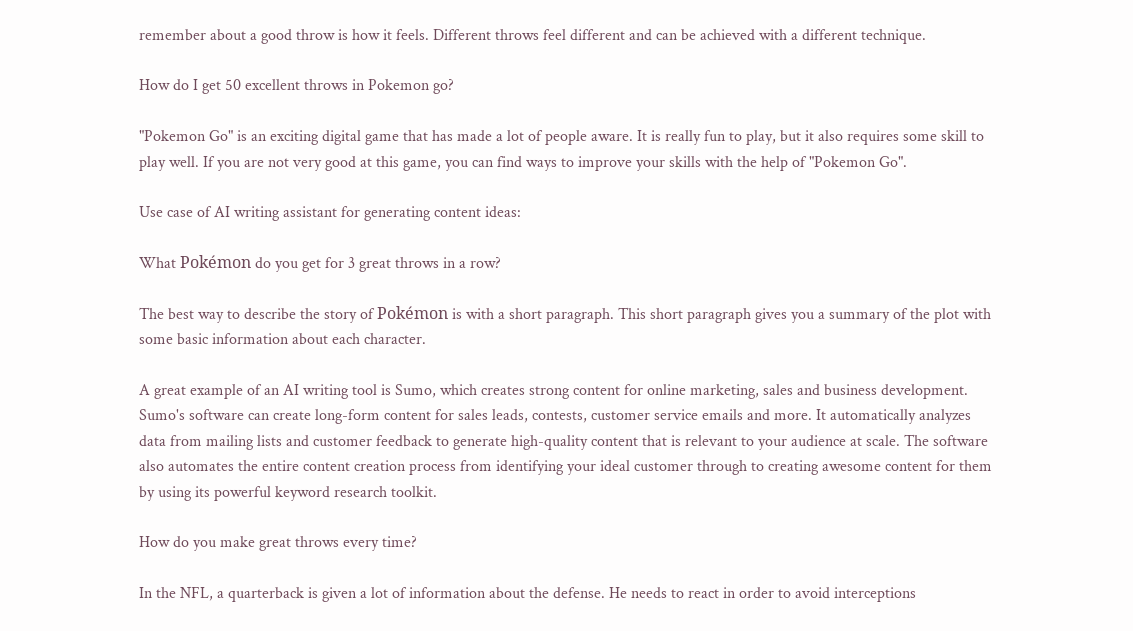remember about a good throw is how it feels. Different throws feel different and can be achieved with a different technique.

How do I get 50 excellent throws in Pokemon go?

"Pokemon Go" is an exciting digital game that has made a lot of people aware. It is really fun to play, but it also requires some skill to play well. If you are not very good at this game, you can find ways to improve your skills with the help of "Pokemon Go".

Use case of AI writing assistant for generating content ideas:

What Pokémon do you get for 3 great throws in a row?

The best way to describe the story of Pokémon is with a short paragraph. This short paragraph gives you a summary of the plot with some basic information about each character.

A great example of an AI writing tool is Sumo, which creates strong content for online marketing, sales and business development. Sumo's software can create long-form content for sales leads, contests, customer service emails and more. It automatically analyzes data from mailing lists and customer feedback to generate high-quality content that is relevant to your audience at scale. The software also automates the entire content creation process from identifying your ideal customer through to creating awesome content for them by using its powerful keyword research toolkit.

How do you make great throws every time?

In the NFL, a quarterback is given a lot of information about the defense. He needs to react in order to avoid interceptions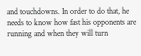and touchdowns. In order to do that, he needs to know how fast his opponents are running and when they will turn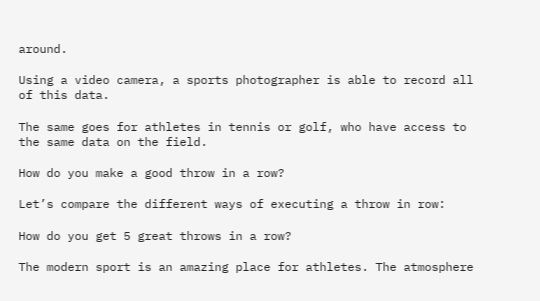around.

Using a video camera, a sports photographer is able to record all of this data.

The same goes for athletes in tennis or golf, who have access to the same data on the field.

How do you make a good throw in a row?

Let’s compare the different ways of executing a throw in row:

How do you get 5 great throws in a row?

The modern sport is an amazing place for athletes. The atmosphere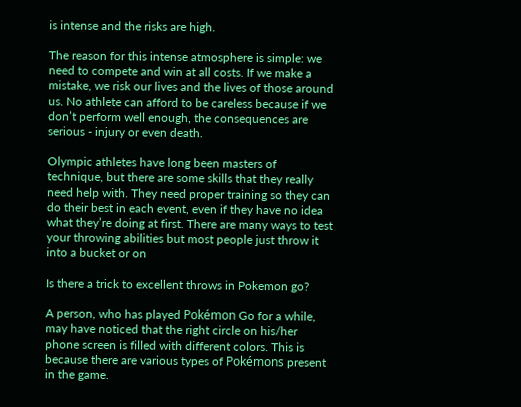is intense and the risks are high.

The reason for this intense atmosphere is simple: we need to compete and win at all costs. If we make a mistake, we risk our lives and the lives of those around us. No athlete can afford to be careless because if we don’t perform well enough, the consequences are serious - injury or even death.

Olympic athletes have long been masters of technique, but there are some skills that they really need help with. They need proper training so they can do their best in each event, even if they have no idea what they’re doing at first. There are many ways to test your throwing abilities but most people just throw it into a bucket or on

Is there a trick to excellent throws in Pokemon go?

A person, who has played Pokémon Go for a while, may have noticed that the right circle on his/her phone screen is filled with different colors. This is because there are various types of Pokémons present in the game.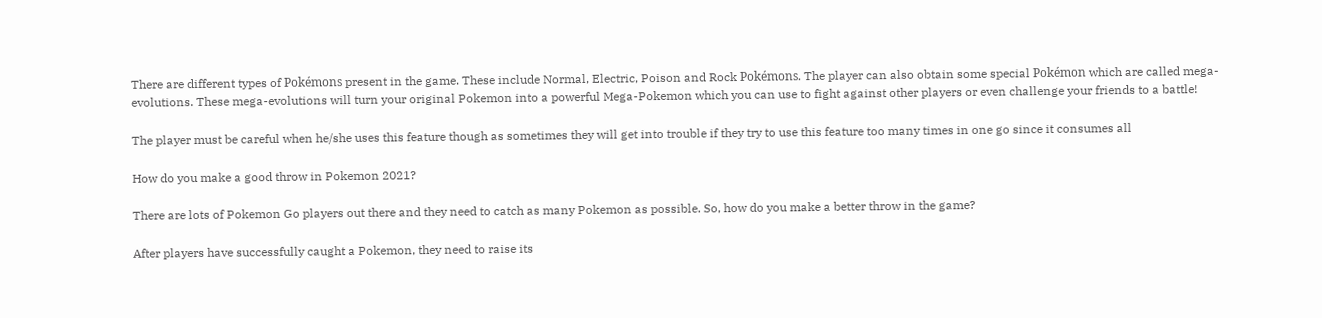There are different types of Pokémons present in the game. These include Normal, Electric, Poison and Rock Pokémons. The player can also obtain some special Pokémon which are called mega-evolutions. These mega-evolutions will turn your original Pokemon into a powerful Mega-Pokemon which you can use to fight against other players or even challenge your friends to a battle!

The player must be careful when he/she uses this feature though as sometimes they will get into trouble if they try to use this feature too many times in one go since it consumes all

How do you make a good throw in Pokemon 2021?

There are lots of Pokemon Go players out there and they need to catch as many Pokemon as possible. So, how do you make a better throw in the game?

After players have successfully caught a Pokemon, they need to raise its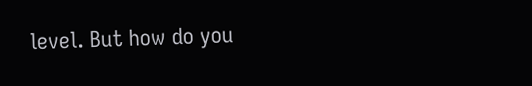level. But how do you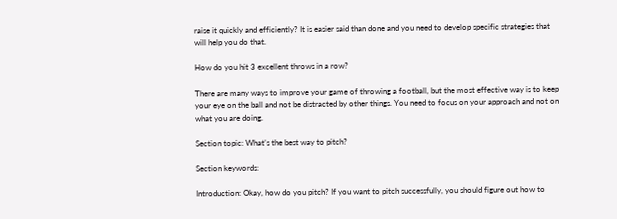raise it quickly and efficiently? It is easier said than done and you need to develop specific strategies that will help you do that.

How do you hit 3 excellent throws in a row?

There are many ways to improve your game of throwing a football, but the most effective way is to keep your eye on the ball and not be distracted by other things. You need to focus on your approach and not on what you are doing.

Section topic: What’s the best way to pitch?

Section keywords:

Introduction: Okay, how do you pitch? If you want to pitch successfully, you should figure out how to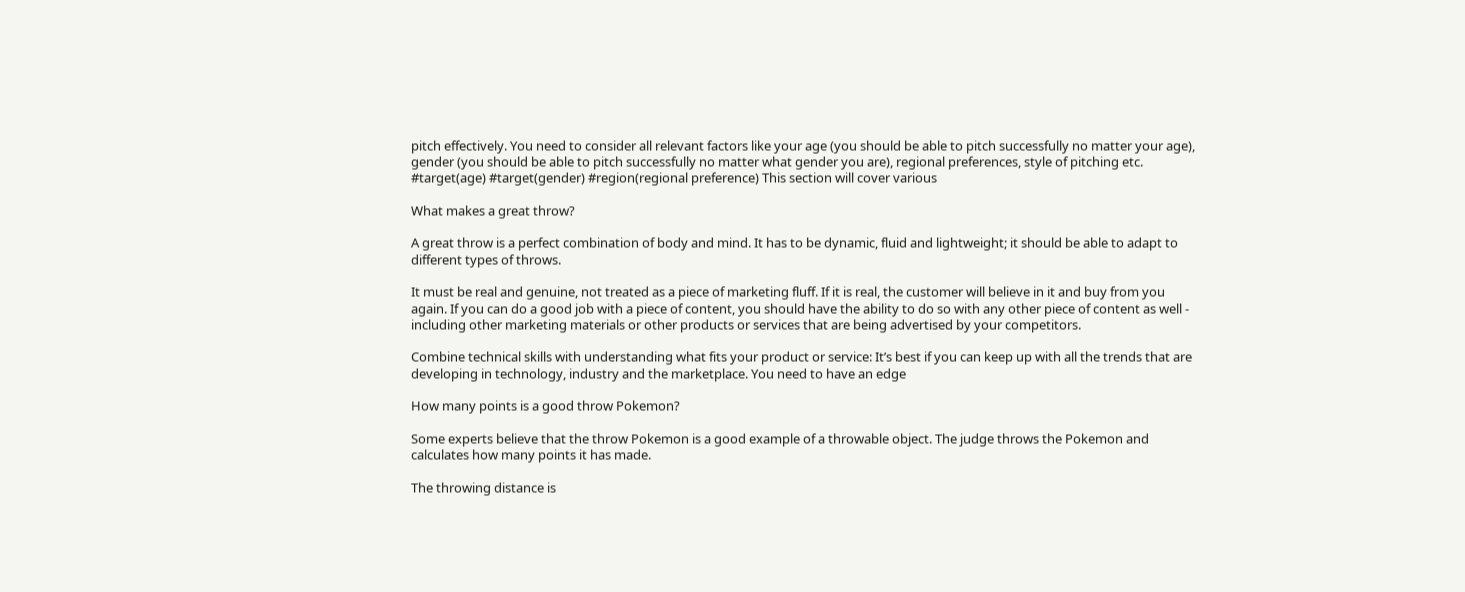pitch effectively. You need to consider all relevant factors like your age (you should be able to pitch successfully no matter your age), gender (you should be able to pitch successfully no matter what gender you are), regional preferences, style of pitching etc. #target(age) #target(gender) #region(regional preference) This section will cover various

What makes a great throw?

A great throw is a perfect combination of body and mind. It has to be dynamic, fluid and lightweight; it should be able to adapt to different types of throws.

It must be real and genuine, not treated as a piece of marketing fluff. If it is real, the customer will believe in it and buy from you again. If you can do a good job with a piece of content, you should have the ability to do so with any other piece of content as well - including other marketing materials or other products or services that are being advertised by your competitors.

Combine technical skills with understanding what fits your product or service: It’s best if you can keep up with all the trends that are developing in technology, industry and the marketplace. You need to have an edge

How many points is a good throw Pokemon?

Some experts believe that the throw Pokemon is a good example of a throwable object. The judge throws the Pokemon and calculates how many points it has made.

The throwing distance is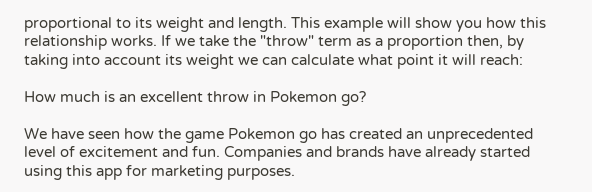proportional to its weight and length. This example will show you how this relationship works. If we take the "throw" term as a proportion then, by taking into account its weight we can calculate what point it will reach:

How much is an excellent throw in Pokemon go?

We have seen how the game Pokemon go has created an unprecedented level of excitement and fun. Companies and brands have already started using this app for marketing purposes.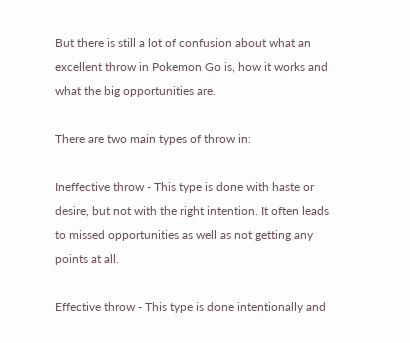But there is still a lot of confusion about what an excellent throw in Pokemon Go is, how it works and what the big opportunities are.

There are two main types of throw in:

Ineffective throw - This type is done with haste or desire, but not with the right intention. It often leads to missed opportunities as well as not getting any points at all.

Effective throw - This type is done intentionally and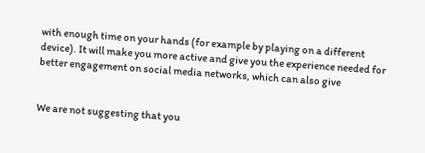with enough time on your hands (for example by playing on a different device). It will make you more active and give you the experience needed for better engagement on social media networks, which can also give


We are not suggesting that you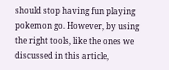should stop having fun playing pokemon go. However, by using the right tools, like the ones we discussed in this article,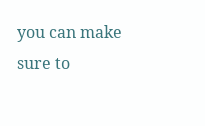you can make sure to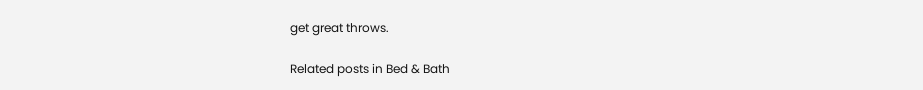get great throws.

Related posts in Bed & Bath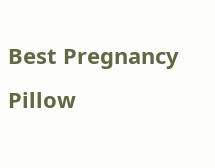Best Pregnancy Pillow